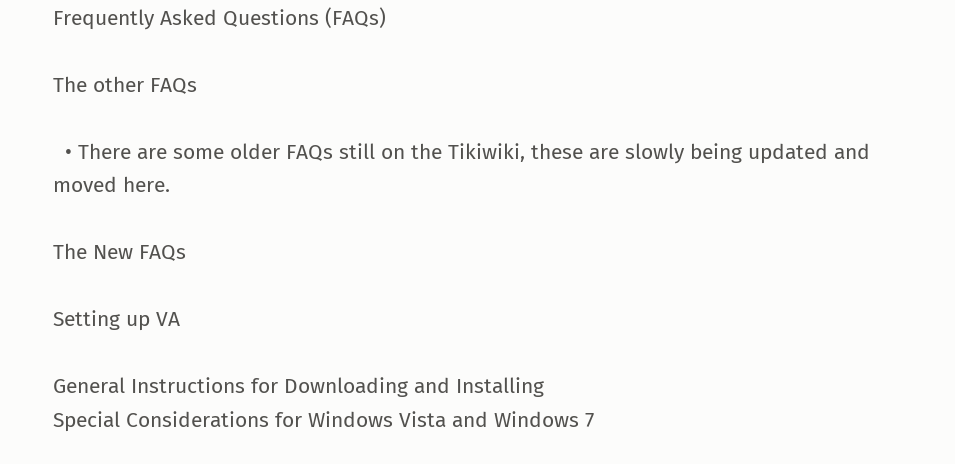Frequently Asked Questions (FAQs)

The other FAQs

  • There are some older FAQs still on the Tikiwiki, these are slowly being updated and moved here.

The New FAQs

Setting up VA

General Instructions for Downloading and Installing
Special Considerations for Windows Vista and Windows 7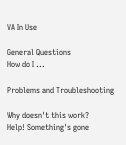VA In Use

General Questions
How do I ...

Problems and Troubleshooting

Why doesn't this work?
Help! Something's gone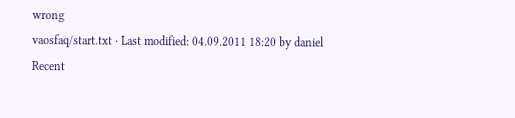wrong
vaosfaq/start.txt · Last modified: 04.09.2011 18:20 by daniel
Recent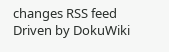changes RSS feed Driven by DokuWiki